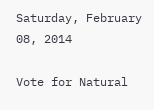Saturday, February 08, 2014

Vote for Natural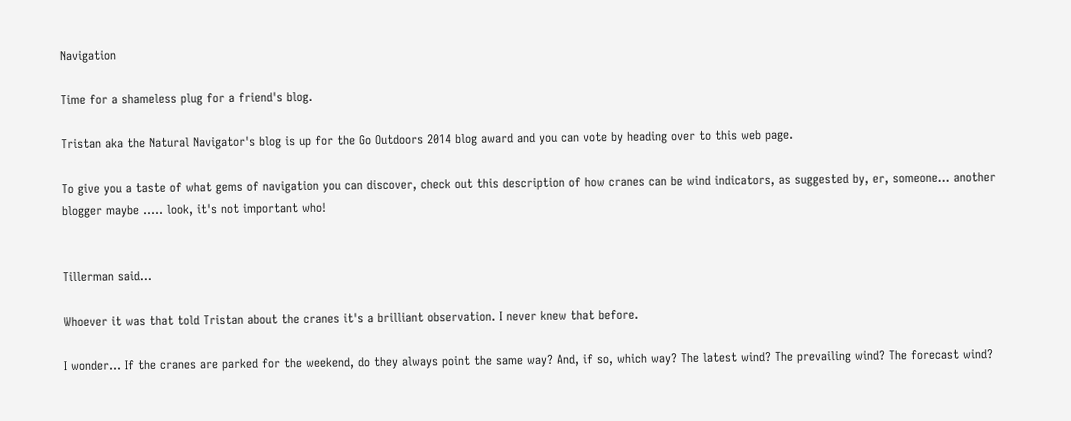Navigation

Time for a shameless plug for a friend's blog.

Tristan aka the Natural Navigator's blog is up for the Go Outdoors 2014 blog award and you can vote by heading over to this web page.

To give you a taste of what gems of navigation you can discover, check out this description of how cranes can be wind indicators, as suggested by, er, someone... another blogger maybe ..... look, it's not important who!


Tillerman said...

Whoever it was that told Tristan about the cranes it's a brilliant observation. I never knew that before.

I wonder... If the cranes are parked for the weekend, do they always point the same way? And, if so, which way? The latest wind? The prevailing wind? The forecast wind?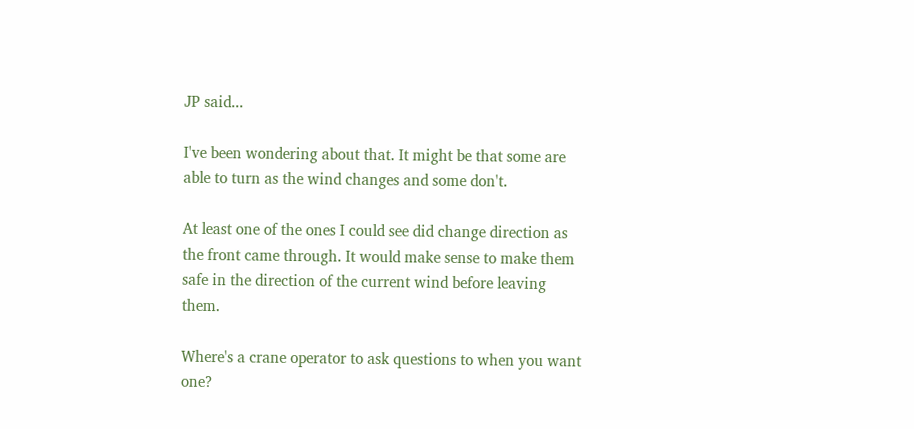JP said...

I've been wondering about that. It might be that some are able to turn as the wind changes and some don't.

At least one of the ones I could see did change direction as the front came through. It would make sense to make them safe in the direction of the current wind before leaving them.

Where's a crane operator to ask questions to when you want one?